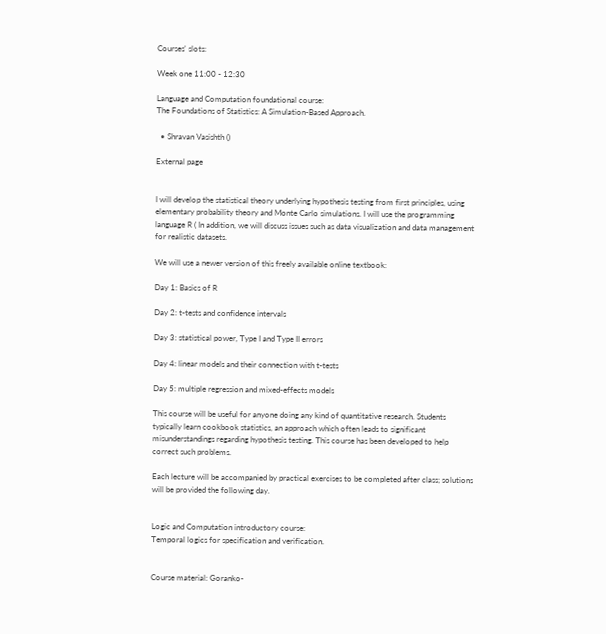Courses' slots:

Week one 11:00 - 12:30

Language and Computation foundational course:
The Foundations of Statistics: A Simulation-Based Approach.

  • Shravan Vasishth ()

External page


I will develop the statistical theory underlying hypothesis testing from first principles, using elementary probability theory and Monte Carlo simulations. I will use the programming language R ( In addition, we will discuss issues such as data visualization and data management for realistic datasets.

We will use a newer version of this freely available online textbook:

Day 1: Basics of R

Day 2: t-tests and confidence intervals

Day 3: statistical power, Type I and Type II errors

Day 4: linear models and their connection with t-tests

Day 5: multiple regression and mixed-effects models

This course will be useful for anyone doing any kind of quantitative research. Students typically learn cookbook statistics, an approach which often leads to significant misunderstandings regarding hypothesis testing. This course has been developed to help correct such problems.

Each lecture will be accompanied by practical exercises to be completed after class; solutions will be provided the following day.


Logic and Computation introductory course:
Temporal logics for specification and verification.


Course material: Goranko-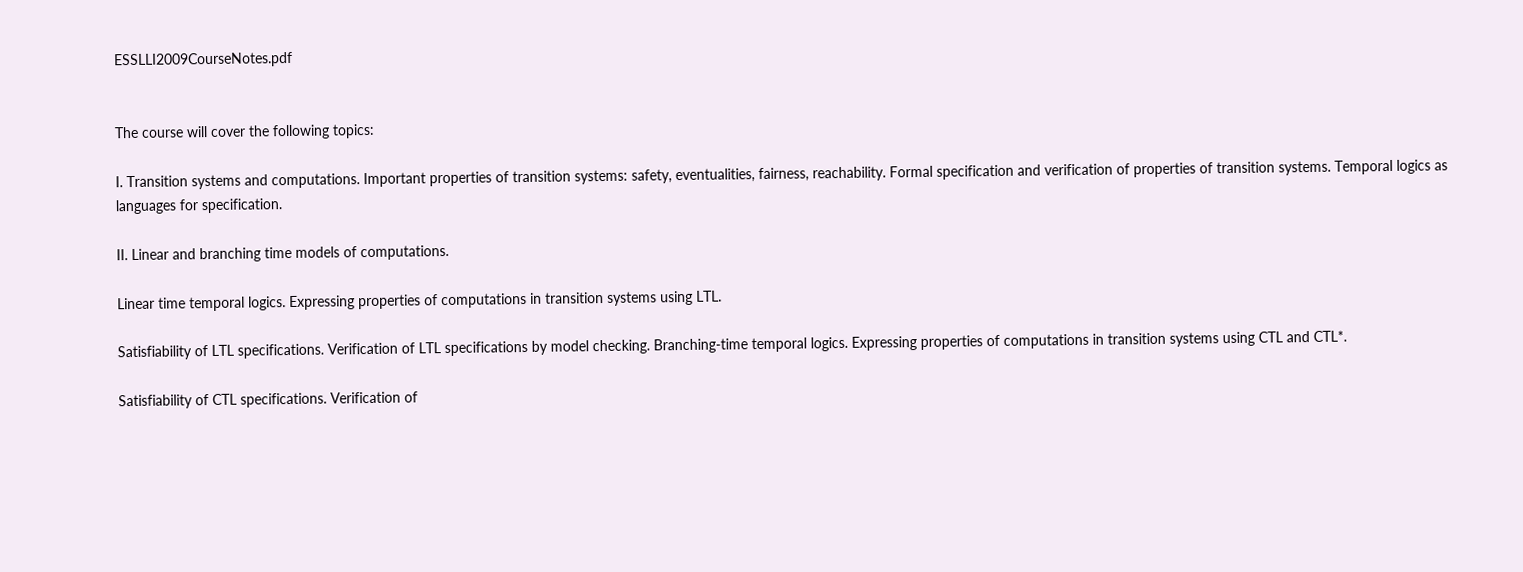ESSLLI2009CourseNotes.pdf


The course will cover the following topics:

I. Transition systems and computations. Important properties of transition systems: safety, eventualities, fairness, reachability. Formal specification and verification of properties of transition systems. Temporal logics as languages for specification.

II. Linear and branching time models of computations.

Linear time temporal logics. Expressing properties of computations in transition systems using LTL.

Satisfiability of LTL specifications. Verification of LTL specifications by model checking. Branching-time temporal logics. Expressing properties of computations in transition systems using CTL and CTL*.

Satisfiability of CTL specifications. Verification of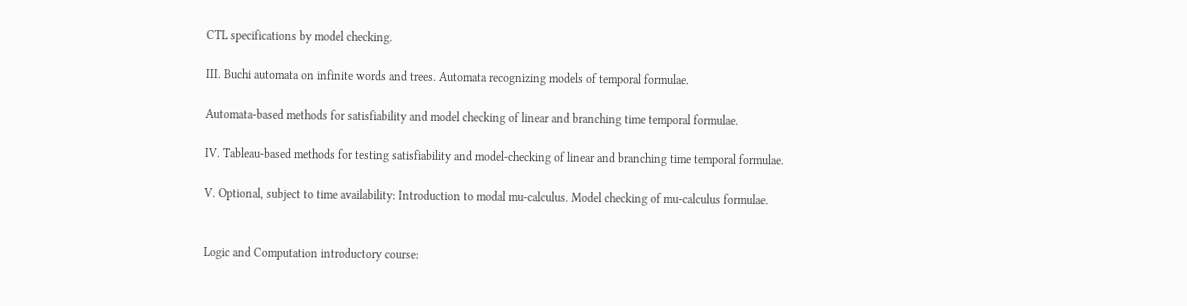CTL specifications by model checking.

III. Buchi automata on infinite words and trees. Automata recognizing models of temporal formulae.

Automata-based methods for satisfiability and model checking of linear and branching time temporal formulae.

IV. Tableau-based methods for testing satisfiability and model-checking of linear and branching time temporal formulae.

V. Optional, subject to time availability: Introduction to modal mu-calculus. Model checking of mu-calculus formulae.


Logic and Computation introductory course: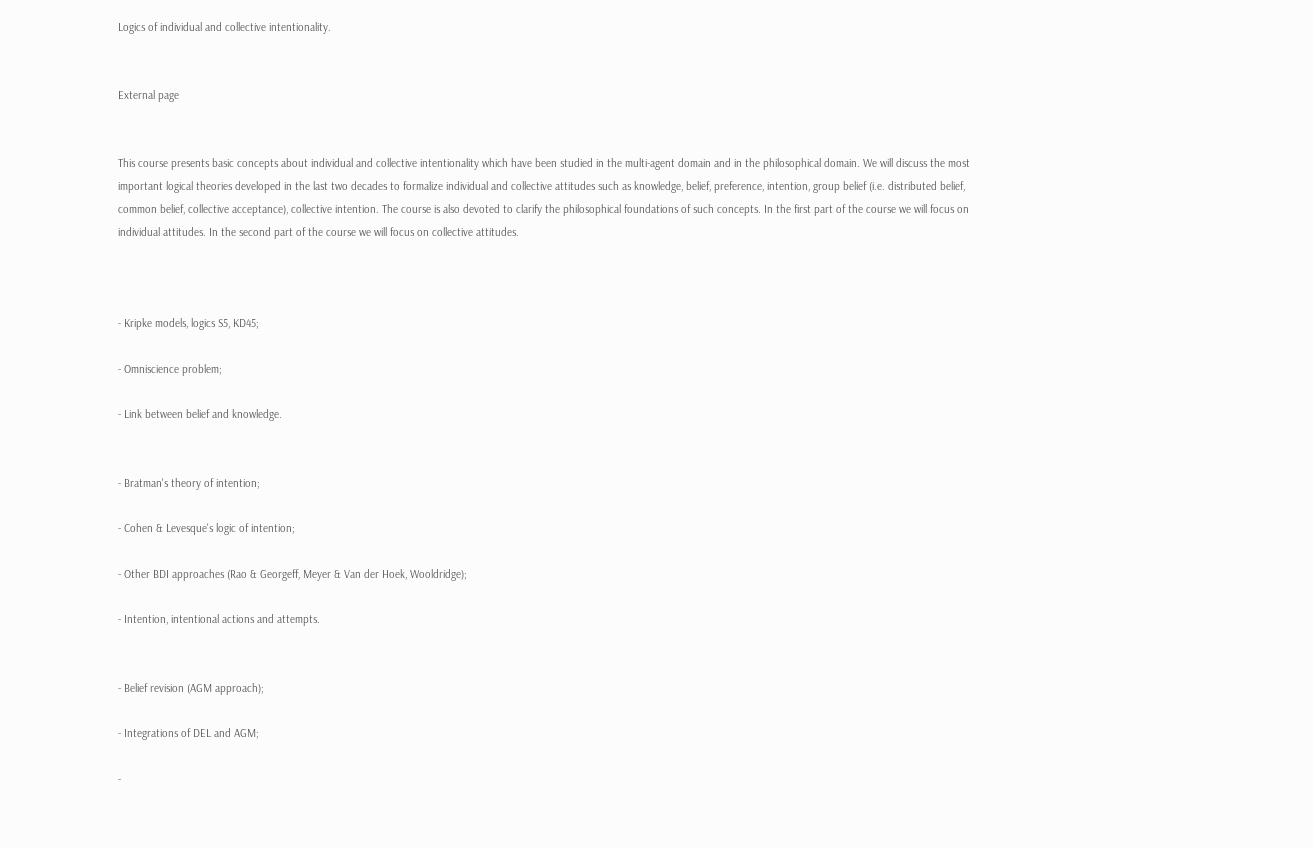Logics of individual and collective intentionality.


External page


This course presents basic concepts about individual and collective intentionality which have been studied in the multi-agent domain and in the philosophical domain. We will discuss the most important logical theories developed in the last two decades to formalize individual and collective attitudes such as knowledge, belief, preference, intention, group belief (i.e. distributed belief, common belief, collective acceptance), collective intention. The course is also devoted to clarify the philosophical foundations of such concepts. In the first part of the course we will focus on individual attitudes. In the second part of the course we will focus on collective attitudes.



- Kripke models, logics S5, KD45;

- Omniscience problem;

- Link between belief and knowledge.


- Bratman's theory of intention;

- Cohen & Levesque's logic of intention;

- Other BDI approaches (Rao & Georgeff, Meyer & Van der Hoek, Wooldridge);

- Intention, intentional actions and attempts.


- Belief revision (AGM approach);

- Integrations of DEL and AGM;

-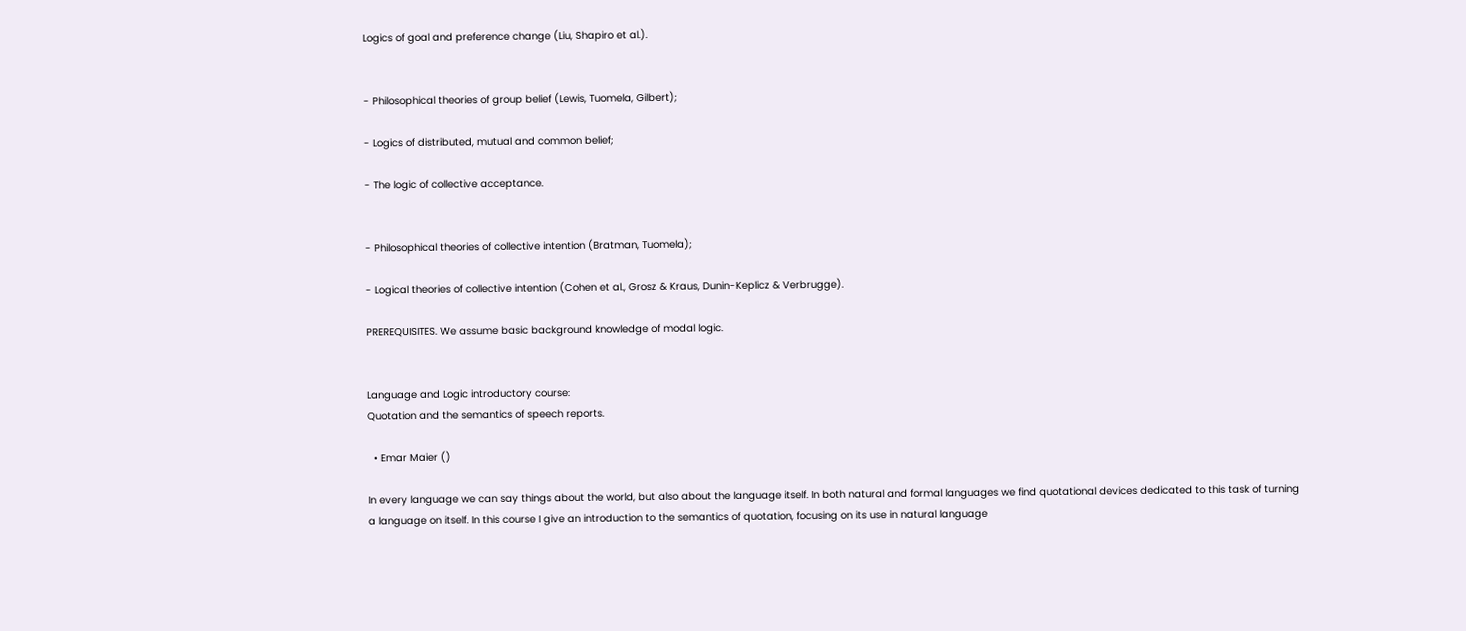Logics of goal and preference change (Liu, Shapiro et al.).


- Philosophical theories of group belief (Lewis, Tuomela, Gilbert);

- Logics of distributed, mutual and common belief;

- The logic of collective acceptance.


- Philosophical theories of collective intention (Bratman, Tuomela);

- Logical theories of collective intention (Cohen et al., Grosz & Kraus, Dunin-Keplicz & Verbrugge).

PREREQUISITES. We assume basic background knowledge of modal logic.


Language and Logic introductory course:
Quotation and the semantics of speech reports.

  • Emar Maier ()

In every language we can say things about the world, but also about the language itself. In both natural and formal languages we find quotational devices dedicated to this task of turning a language on itself. In this course I give an introduction to the semantics of quotation, focusing on its use in natural language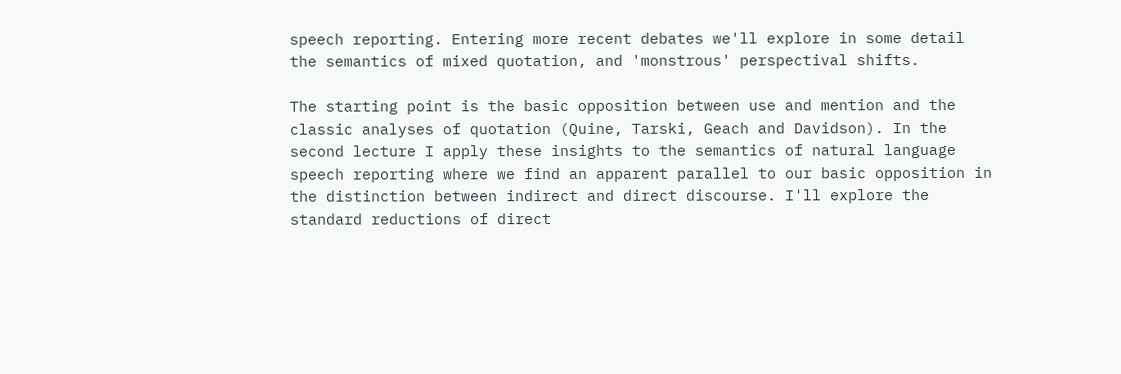speech reporting. Entering more recent debates we'll explore in some detail the semantics of mixed quotation, and 'monstrous' perspectival shifts.

The starting point is the basic opposition between use and mention and the classic analyses of quotation (Quine, Tarski, Geach and Davidson). In the second lecture I apply these insights to the semantics of natural language speech reporting where we find an apparent parallel to our basic opposition in the distinction between indirect and direct discourse. I'll explore the standard reductions of direct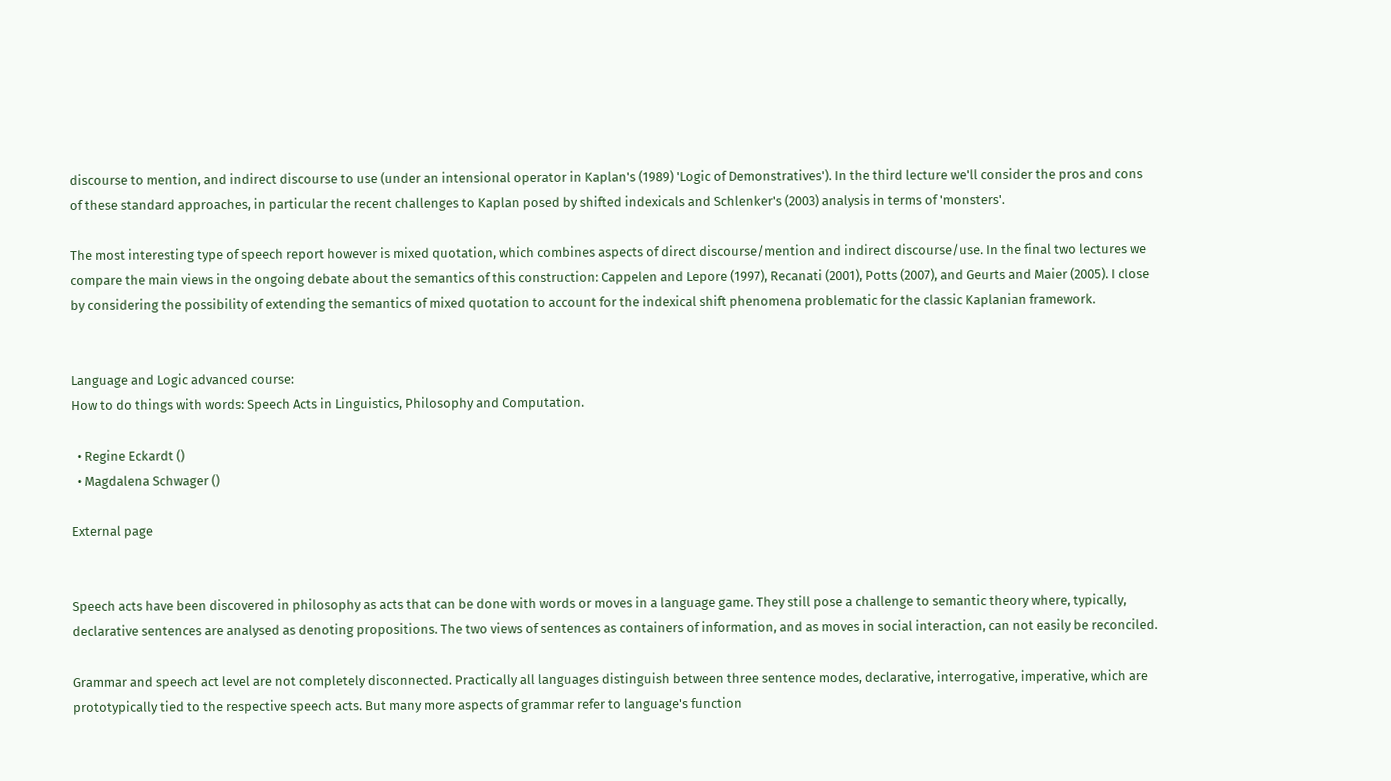discourse to mention, and indirect discourse to use (under an intensional operator in Kaplan's (1989) 'Logic of Demonstratives'). In the third lecture we'll consider the pros and cons of these standard approaches, in particular the recent challenges to Kaplan posed by shifted indexicals and Schlenker's (2003) analysis in terms of 'monsters'.

The most interesting type of speech report however is mixed quotation, which combines aspects of direct discourse/mention and indirect discourse/use. In the final two lectures we compare the main views in the ongoing debate about the semantics of this construction: Cappelen and Lepore (1997), Recanati (2001), Potts (2007), and Geurts and Maier (2005). I close by considering the possibility of extending the semantics of mixed quotation to account for the indexical shift phenomena problematic for the classic Kaplanian framework.


Language and Logic advanced course:
How to do things with words: Speech Acts in Linguistics, Philosophy and Computation.

  • Regine Eckardt ()
  • Magdalena Schwager ()

External page


Speech acts have been discovered in philosophy as acts that can be done with words or moves in a language game. They still pose a challenge to semantic theory where, typically, declarative sentences are analysed as denoting propositions. The two views of sentences as containers of information, and as moves in social interaction, can not easily be reconciled.

Grammar and speech act level are not completely disconnected. Practically all languages distinguish between three sentence modes, declarative, interrogative, imperative, which are prototypically tied to the respective speech acts. But many more aspects of grammar refer to language's function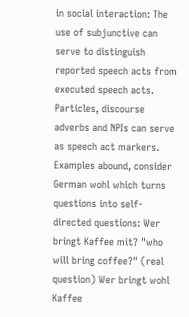in social interaction: The use of subjunctive can serve to distinguish reported speech acts from executed speech acts. Particles, discourse adverbs and NPIs can serve as speech act markers. Examples abound, consider German wohl which turns questions into self-directed questions: Wer bringt Kaffee mit? "who will bring coffee?" (real question) Wer bringt wohl Kaffee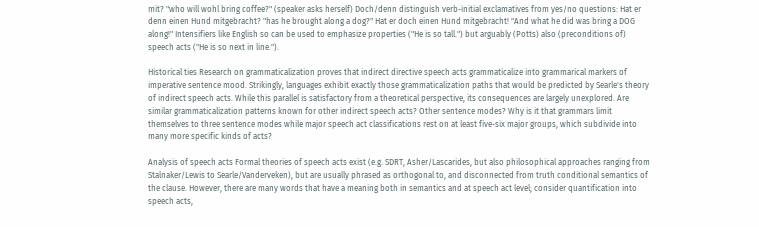mit? "who will wohl bring coffee?" (speaker asks herself) Doch/denn distinguish verb-initial exclamatives from yes/no questions: Hat er denn einen Hund mitgebracht? "has he brought along a dog?" Hat er doch einen Hund mitgebracht! "And what he did was bring a DOG along!" Intensifiers like English so can be used to emphasize properties ("He is so tall.") but arguably (Potts) also (preconditions of) speech acts ("He is so next in line.").

Historical ties Research on grammaticalization proves that indirect directive speech acts grammaticalize into grammarical markers of imperative sentence mood. Strikingly, languages exhibit exactly those grammaticalization paths that would be predicted by Searle's theory of indirect speech acts. While this parallel is satisfactory from a theoretical perspective, its consequences are largely unexplored. Are similar grammaticalization patterns known for other indirect speech acts? Other sentence modes? Why is it that grammars limit themselves to three sentence modes while major speech act classifications rest on at least five-six major groups, which subdivide into many more specific kinds of acts?

Analysis of speech acts Formal theories of speech acts exist (e.g. SDRT, Asher/Lascarides, but also philosophical approaches ranging from Stalnaker/Lewis to Searle/Vanderveken), but are usually phrased as orthogonal to, and disconnected from truth conditional semantics of the clause. However, there are many words that have a meaning both in semantics and at speech act level; consider quantification into speech acts,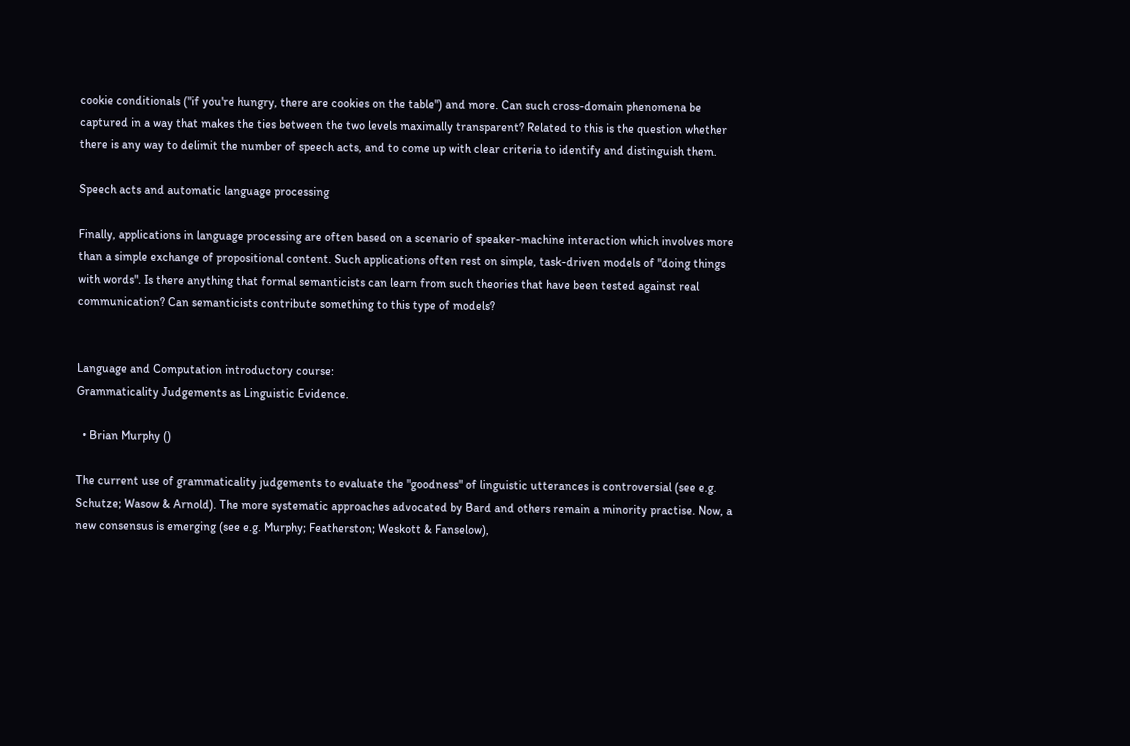cookie conditionals ("if you're hungry, there are cookies on the table") and more. Can such cross-domain phenomena be captured in a way that makes the ties between the two levels maximally transparent? Related to this is the question whether there is any way to delimit the number of speech acts, and to come up with clear criteria to identify and distinguish them.

Speech acts and automatic language processing

Finally, applications in language processing are often based on a scenario of speaker-machine interaction which involves more than a simple exchange of propositional content. Such applications often rest on simple, task-driven models of "doing things with words". Is there anything that formal semanticists can learn from such theories that have been tested against real communication? Can semanticists contribute something to this type of models?


Language and Computation introductory course:
Grammaticality Judgements as Linguistic Evidence.

  • Brian Murphy ()

The current use of grammaticality judgements to evaluate the "goodness" of linguistic utterances is controversial (see e.g. Schutze; Wasow & Arnold). The more systematic approaches advocated by Bard and others remain a minority practise. Now, a new consensus is emerging (see e.g. Murphy; Featherston; Weskott & Fanselow),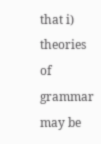that i) theories of grammar may be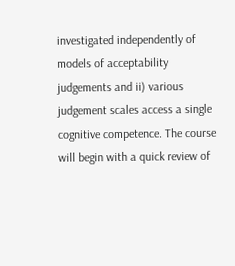investigated independently of models of acceptability judgements and ii) various judgement scales access a single cognitive competence. The course will begin with a quick review of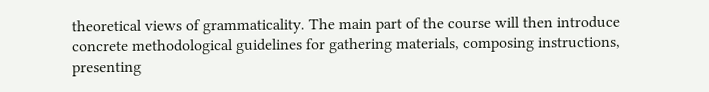theoretical views of grammaticality. The main part of the course will then introduce concrete methodological guidelines for gathering materials, composing instructions, presenting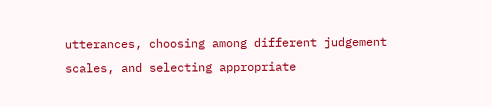utterances, choosing among different judgement scales, and selecting appropriate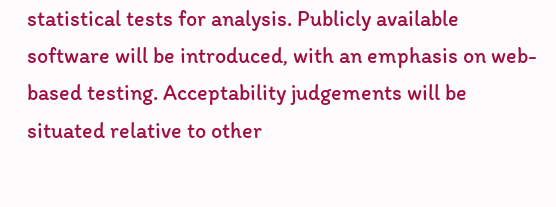statistical tests for analysis. Publicly available software will be introduced, with an emphasis on web-based testing. Acceptability judgements will be situated relative to other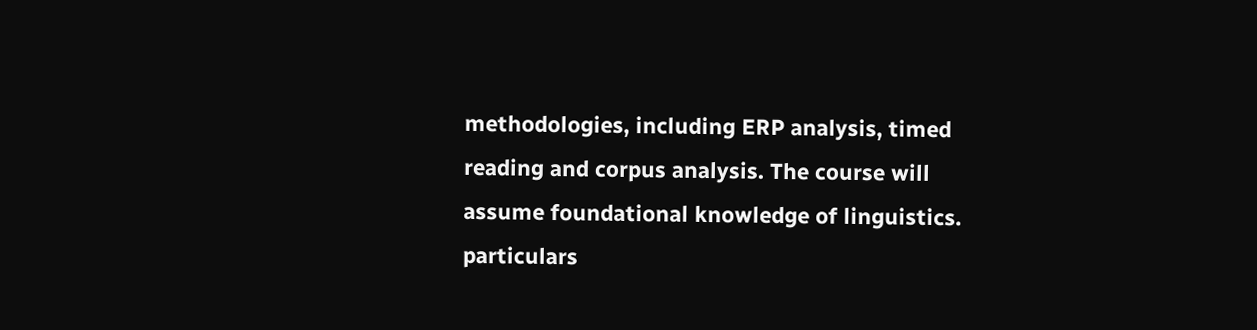methodologies, including ERP analysis, timed reading and corpus analysis. The course will assume foundational knowledge of linguistics. particulars